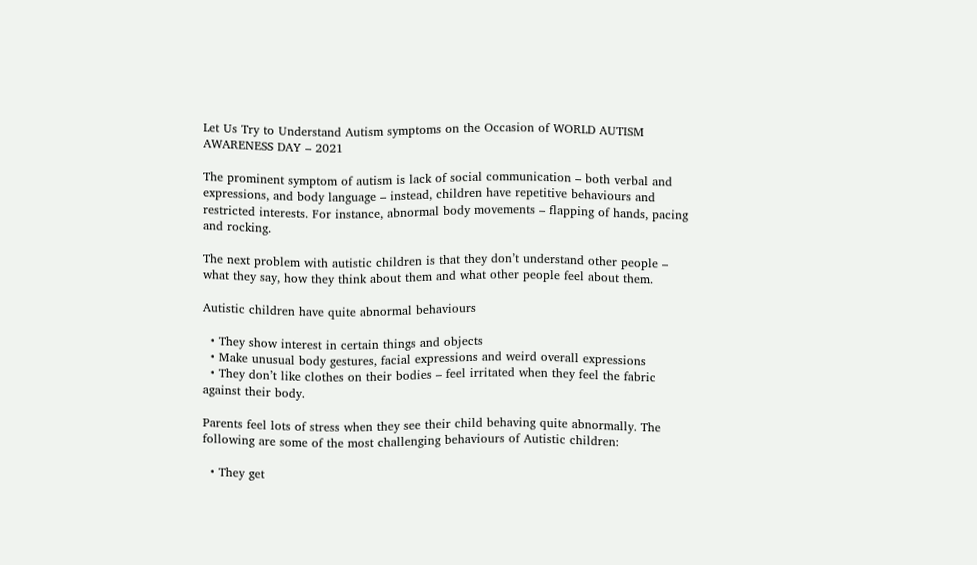Let Us Try to Understand Autism symptoms on the Occasion of WORLD AUTISM AWARENESS DAY – 2021

The prominent symptom of autism is lack of social communication – both verbal and expressions, and body language – instead, children have repetitive behaviours and restricted interests. For instance, abnormal body movements – flapping of hands, pacing and rocking.

The next problem with autistic children is that they don’t understand other people – what they say, how they think about them and what other people feel about them.

Autistic children have quite abnormal behaviours

  • They show interest in certain things and objects
  • Make unusual body gestures, facial expressions and weird overall expressions
  • They don’t like clothes on their bodies – feel irritated when they feel the fabric against their body.

Parents feel lots of stress when they see their child behaving quite abnormally. The following are some of the most challenging behaviours of Autistic children:

  • They get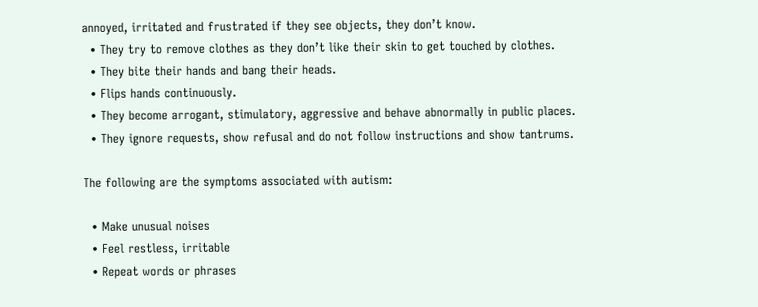annoyed, irritated and frustrated if they see objects, they don’t know.
  • They try to remove clothes as they don’t like their skin to get touched by clothes.
  • They bite their hands and bang their heads.
  • Flips hands continuously.
  • They become arrogant, stimulatory, aggressive and behave abnormally in public places.
  • They ignore requests, show refusal and do not follow instructions and show tantrums.

The following are the symptoms associated with autism:

  • Make unusual noises
  • Feel restless, irritable
  • Repeat words or phrases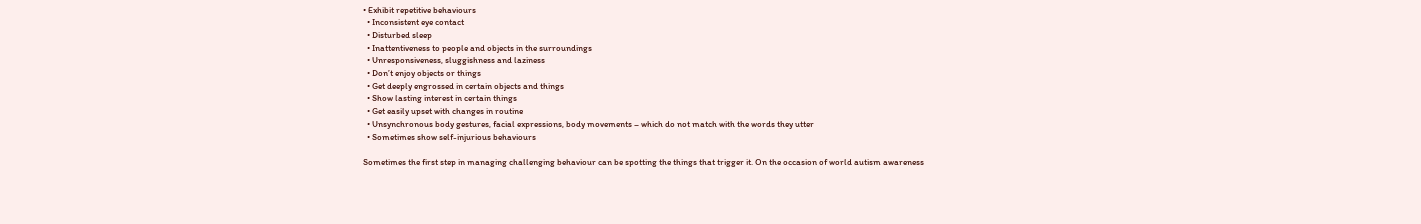• Exhibit repetitive behaviours
  • Inconsistent eye contact
  • Disturbed sleep
  • Inattentiveness to people and objects in the surroundings
  • Unresponsiveness, sluggishness and laziness
  • Don’t enjoy objects or things
  • Get deeply engrossed in certain objects and things
  • Show lasting interest in certain things
  • Get easily upset with changes in routine
  • Unsynchronous body gestures, facial expressions, body movements – which do not match with the words they utter
  • Sometimes show self-injurious behaviours

Sometimes the first step in managing challenging behaviour can be spotting the things that trigger it. On the occasion of world autism awareness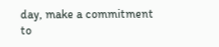day, make a commitment to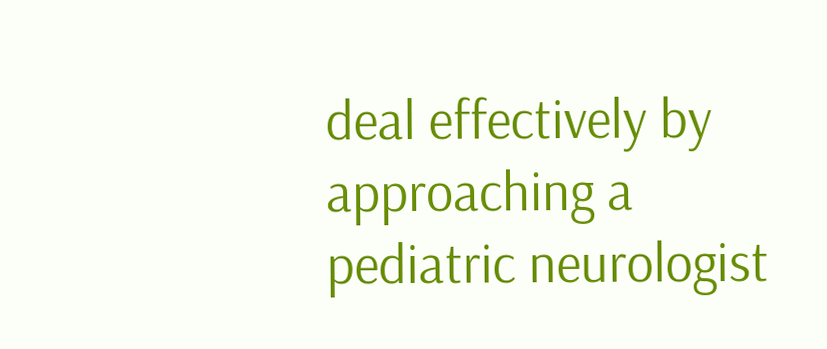deal effectively by approaching a pediatric neurologist